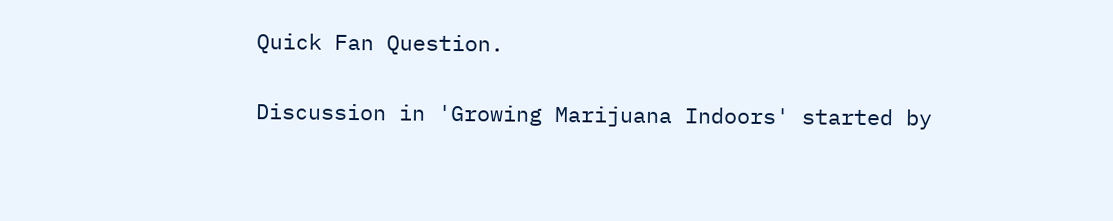Quick Fan Question.

Discussion in 'Growing Marijuana Indoors' started by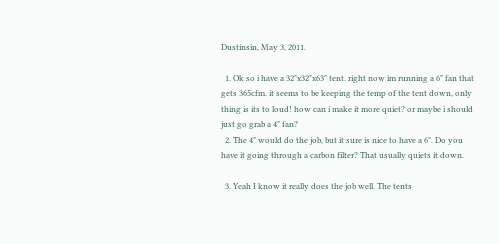Dustinsin, May 3, 2011.

  1. Ok so i have a 32"x32"x63" tent. right now im running a 6" fan that gets 365cfm. it seems to be keeping the temp of the tent down, only thing is its to loud! how can i make it more quiet? or maybe i should just go grab a 4" fan?
  2. The 4" would do the job, but it sure is nice to have a 6". Do you have it going through a carbon filter? That usually quiets it down.

  3. Yeah I know it really does the job well. The tents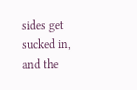sides get sucked in, and the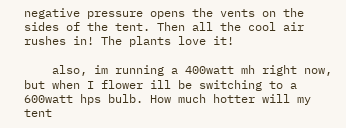negative pressure opens the vents on the sides of the tent. Then all the cool air rushes in! The plants love it!

    also, im running a 400watt mh right now, but when I flower ill be switching to a 600watt hps bulb. How much hotter will my tent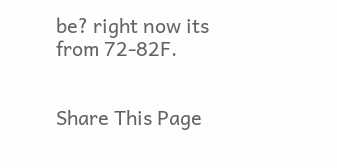be? right now its from 72-82F.


Share This Page